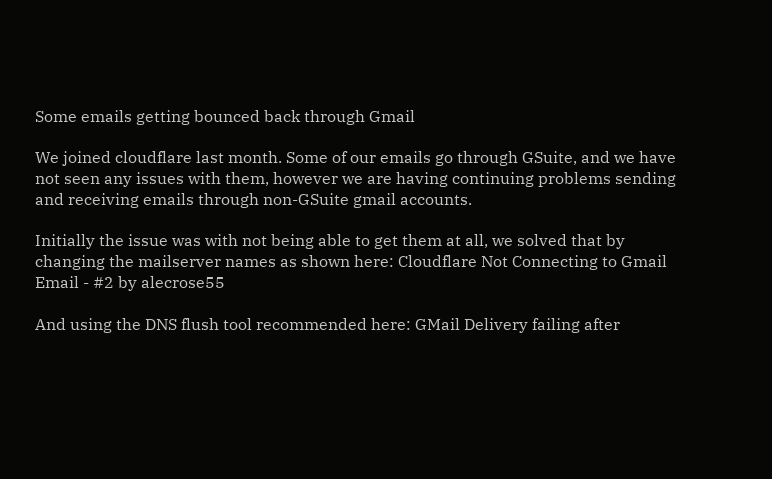Some emails getting bounced back through Gmail

We joined cloudflare last month. Some of our emails go through GSuite, and we have not seen any issues with them, however we are having continuing problems sending and receiving emails through non-GSuite gmail accounts.

Initially the issue was with not being able to get them at all, we solved that by changing the mailserver names as shown here: Cloudflare Not Connecting to Gmail Email - #2 by alecrose55

And using the DNS flush tool recommended here: GMail Delivery failing after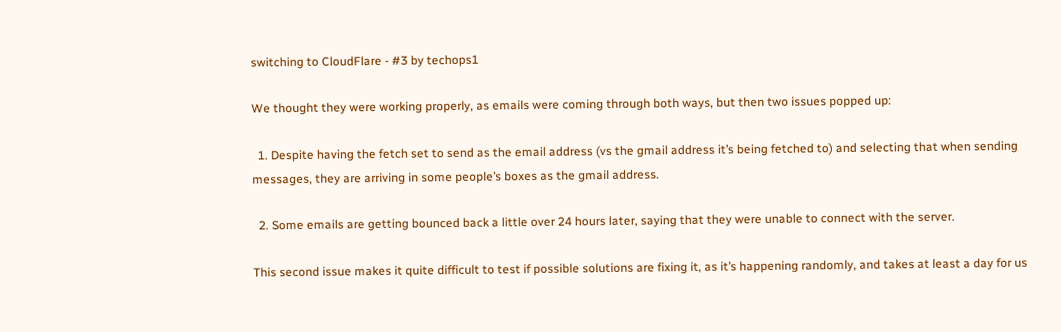switching to CloudFlare - #3 by techops1

We thought they were working properly, as emails were coming through both ways, but then two issues popped up:

  1. Despite having the fetch set to send as the email address (vs the gmail address it’s being fetched to) and selecting that when sending messages, they are arriving in some people’s boxes as the gmail address.

  2. Some emails are getting bounced back a little over 24 hours later, saying that they were unable to connect with the server.

This second issue makes it quite difficult to test if possible solutions are fixing it, as it’s happening randomly, and takes at least a day for us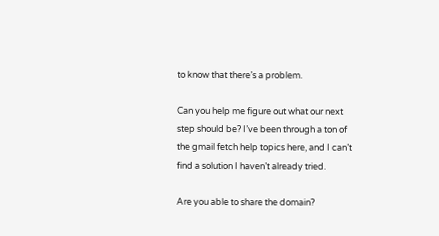to know that there’s a problem.

Can you help me figure out what our next step should be? I’ve been through a ton of the gmail fetch help topics here, and I can’t find a solution I haven’t already tried.

Are you able to share the domain?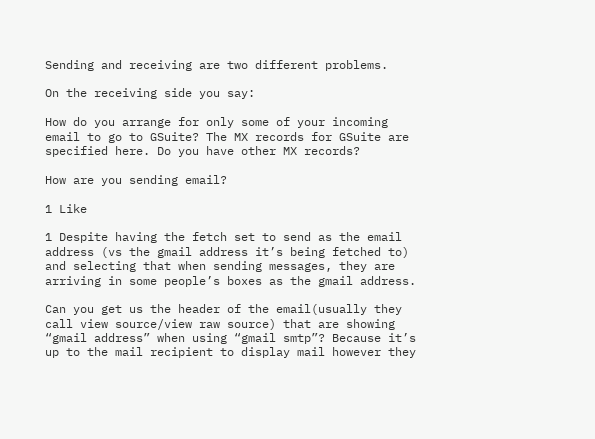Sending and receiving are two different problems.

On the receiving side you say:

How do you arrange for only some of your incoming email to go to GSuite? The MX records for GSuite are specified here. Do you have other MX records?

How are you sending email?

1 Like

1 Despite having the fetch set to send as the email address (vs the gmail address it’s being fetched to) and selecting that when sending messages, they are arriving in some people’s boxes as the gmail address.

Can you get us the header of the email(usually they call view source/view raw source) that are showing “gmail address” when using “gmail smtp”? Because it’s up to the mail recipient to display mail however they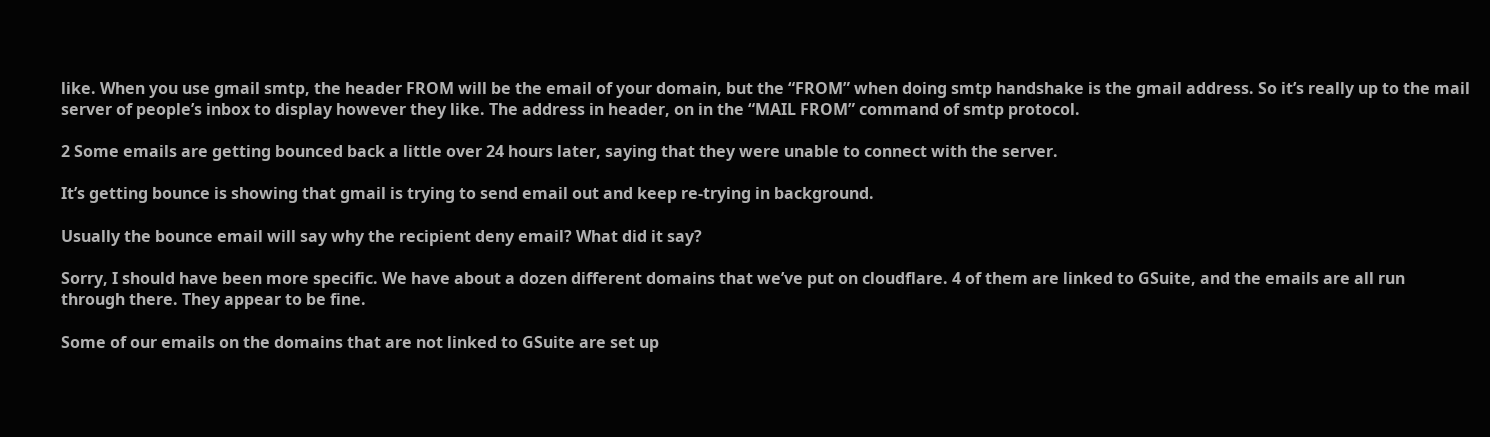like. When you use gmail smtp, the header FROM will be the email of your domain, but the “FROM” when doing smtp handshake is the gmail address. So it’s really up to the mail server of people’s inbox to display however they like. The address in header, on in the “MAIL FROM” command of smtp protocol.

2 Some emails are getting bounced back a little over 24 hours later, saying that they were unable to connect with the server.

It’s getting bounce is showing that gmail is trying to send email out and keep re-trying in background.

Usually the bounce email will say why the recipient deny email? What did it say?

Sorry, I should have been more specific. We have about a dozen different domains that we’ve put on cloudflare. 4 of them are linked to GSuite, and the emails are all run through there. They appear to be fine.

Some of our emails on the domains that are not linked to GSuite are set up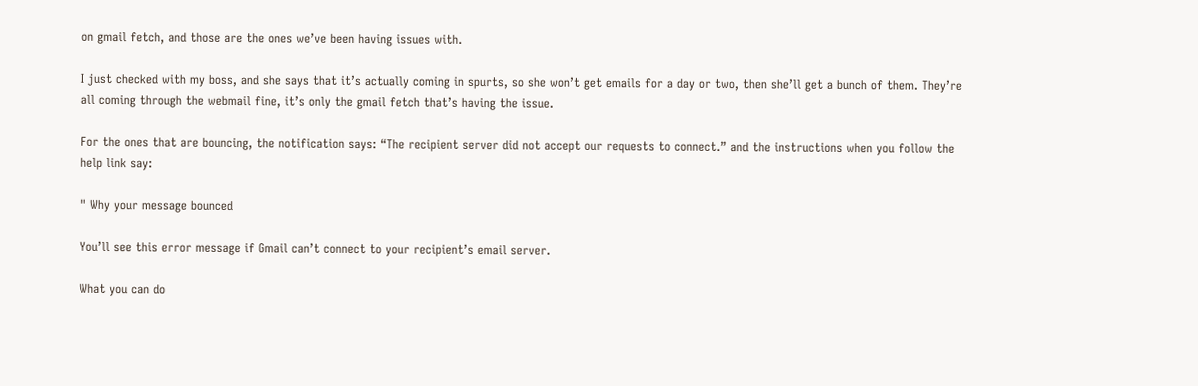on gmail fetch, and those are the ones we’ve been having issues with.

I just checked with my boss, and she says that it’s actually coming in spurts, so she won’t get emails for a day or two, then she’ll get a bunch of them. They’re all coming through the webmail fine, it’s only the gmail fetch that’s having the issue.

For the ones that are bouncing, the notification says: “The recipient server did not accept our requests to connect.” and the instructions when you follow the help link say:

" Why your message bounced

You’ll see this error message if Gmail can’t connect to your recipient’s email server.

What you can do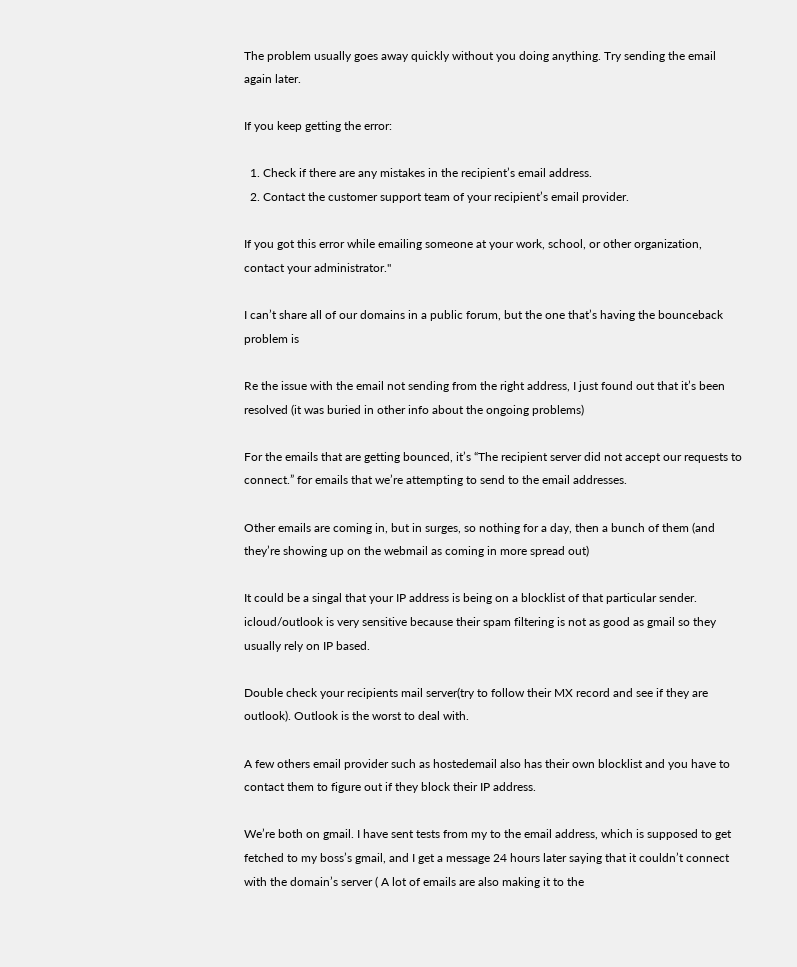The problem usually goes away quickly without you doing anything. Try sending the email again later.

If you keep getting the error:

  1. Check if there are any mistakes in the recipient’s email address.
  2. Contact the customer support team of your recipient’s email provider.

If you got this error while emailing someone at your work, school, or other organization, contact your administrator."

I can’t share all of our domains in a public forum, but the one that’s having the bounceback problem is

Re the issue with the email not sending from the right address, I just found out that it’s been resolved (it was buried in other info about the ongoing problems)

For the emails that are getting bounced, it’s “The recipient server did not accept our requests to connect.” for emails that we’re attempting to send to the email addresses.

Other emails are coming in, but in surges, so nothing for a day, then a bunch of them (and they’re showing up on the webmail as coming in more spread out)

It could be a singal that your IP address is being on a blocklist of that particular sender. icloud/outlook is very sensitive because their spam filtering is not as good as gmail so they usually rely on IP based.

Double check your recipients mail server(try to follow their MX record and see if they are outlook). Outlook is the worst to deal with.

A few others email provider such as hostedemail also has their own blocklist and you have to contact them to figure out if they block their IP address.

We’re both on gmail. I have sent tests from my to the email address, which is supposed to get fetched to my boss’s gmail, and I get a message 24 hours later saying that it couldn’t connect with the domain’s server ( A lot of emails are also making it to the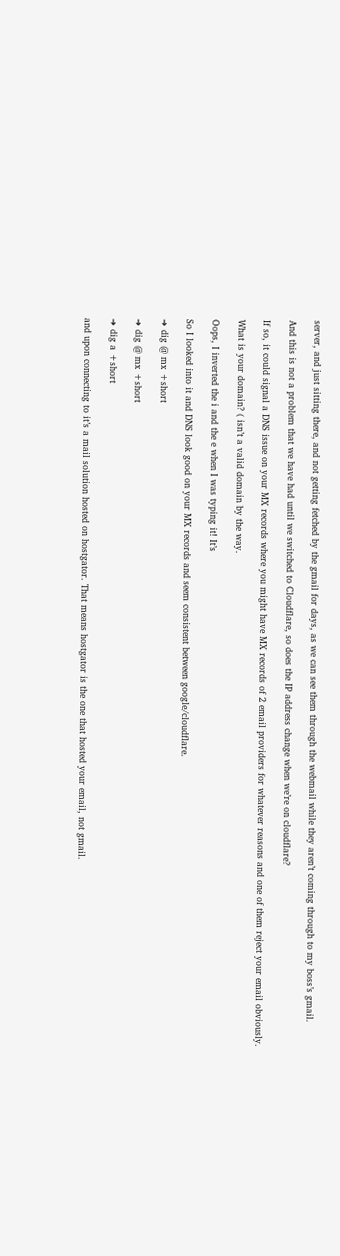server, and just sitting there, and not getting fetched by the gmail for days, as we can see them through the webmail while they aren’t coming through to my boss’s gmail.

And this is not a problem that we have had until we switched to Cloudflare, so does the IP address change when we’re on cloudflare?

If so, it could signal a DNS issue on your MX records where you might have MX records of 2 email providers for whatever reasons and one of them reject your email obviously.

What is your domain? ( isn’t a valid domain by the way.

Oops, I inverted the i and the e when I was typing it! It’s

So I looked into it and DNS look good on your MX records and seem consistent between google/cloudflare.

➜ dig @ mx +short

➜ dig @ mx +short

➜ dig a +short

and upon connecting to it’s a mail solution hosted on hostgator. That means hostgator is the one that hosted your email, not gmail.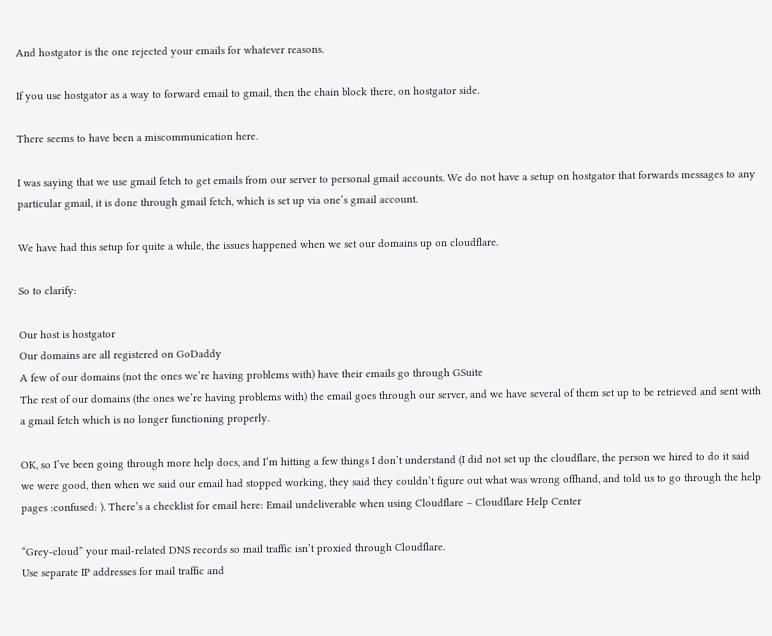And hostgator is the one rejected your emails for whatever reasons.

If you use hostgator as a way to forward email to gmail, then the chain block there, on hostgator side.

There seems to have been a miscommunication here.

I was saying that we use gmail fetch to get emails from our server to personal gmail accounts. We do not have a setup on hostgator that forwards messages to any particular gmail, it is done through gmail fetch, which is set up via one’s gmail account.

We have had this setup for quite a while, the issues happened when we set our domains up on cloudflare.

So to clarify:

Our host is hostgator
Our domains are all registered on GoDaddy
A few of our domains (not the ones we’re having problems with) have their emails go through GSuite
The rest of our domains (the ones we’re having problems with) the email goes through our server, and we have several of them set up to be retrieved and sent with a gmail fetch which is no longer functioning properly.

OK, so I’ve been going through more help docs, and I’m hitting a few things I don’t understand (I did not set up the cloudflare, the person we hired to do it said we were good, then when we said our email had stopped working, they said they couldn’t figure out what was wrong offhand, and told us to go through the help pages :confused: ). There’s a checklist for email here: Email undeliverable when using Cloudflare – Cloudflare Help Center

“Grey-cloud” your mail-related DNS records so mail traffic isn’t proxied through Cloudflare.
Use separate IP addresses for mail traffic and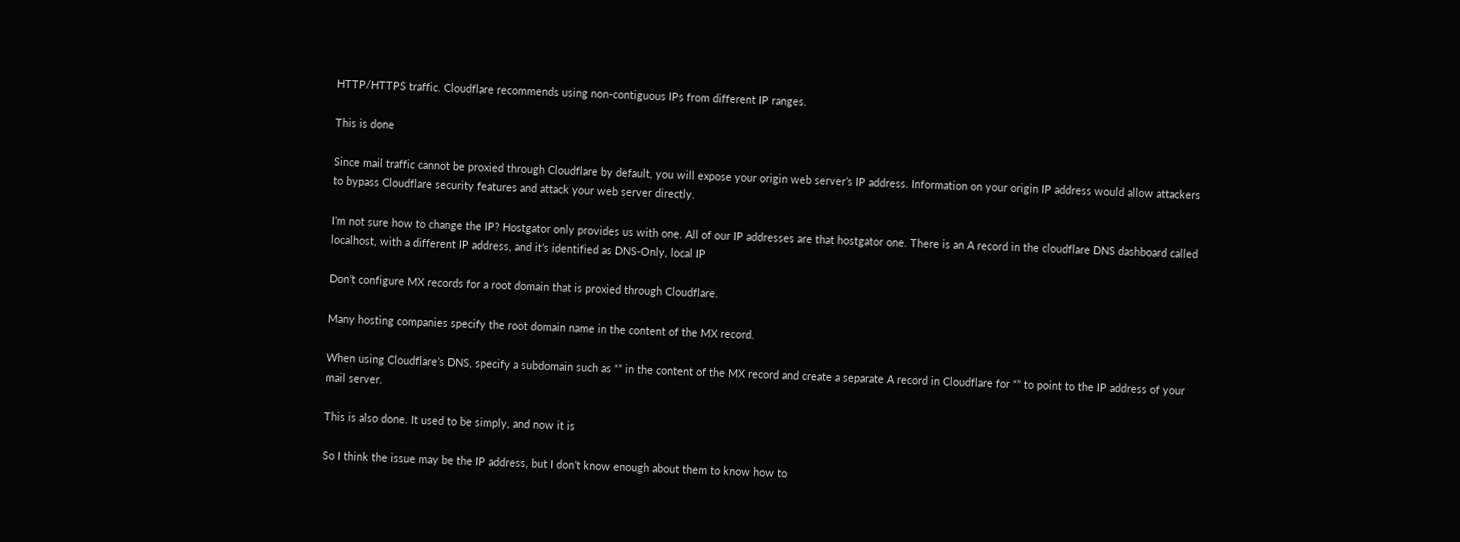HTTP/HTTPS traffic. Cloudflare recommends using non-contiguous IPs from different IP ranges.

This is done

Since mail traffic cannot be proxied through Cloudflare by default, you will expose your origin web server’s IP address. Information on your origin IP address would allow attackers to bypass Cloudflare security features and attack your web server directly.

I’m not sure how to change the IP? Hostgator only provides us with one. All of our IP addresses are that hostgator one. There is an A record in the cloudflare DNS dashboard called localhost, with a different IP address, and it’s identified as DNS-Only, local IP

Don’t configure MX records for a root domain that is proxied through Cloudflare.

Many hosting companies specify the root domain name in the content of the MX record.

When using Cloudflare’s DNS, specify a subdomain such as “” in the content of the MX record and create a separate A record in Cloudflare for “” to point to the IP address of your mail server.

This is also done. It used to be simply, and now it is

So I think the issue may be the IP address, but I don’t know enough about them to know how to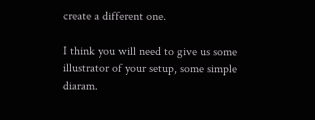create a different one.

I think you will need to give us some illustrator of your setup, some simple diaram.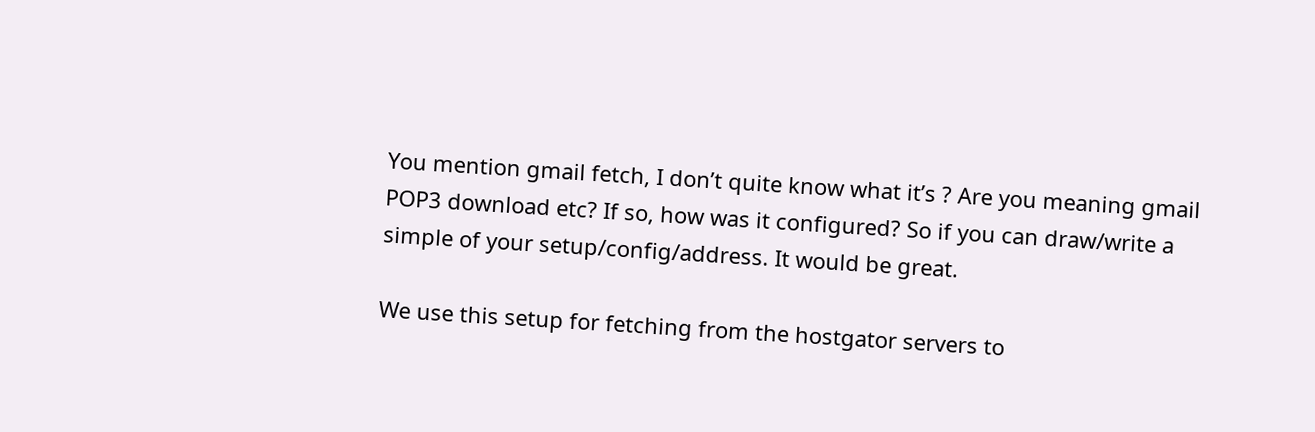You mention gmail fetch, I don’t quite know what it’s ? Are you meaning gmail POP3 download etc? If so, how was it configured? So if you can draw/write a simple of your setup/config/address. It would be great.

We use this setup for fetching from the hostgator servers to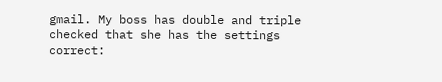gmail. My boss has double and triple checked that she has the settings correct: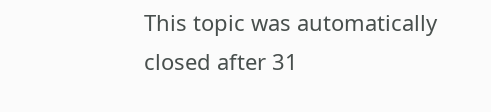This topic was automatically closed after 31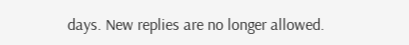days. New replies are no longer allowed.